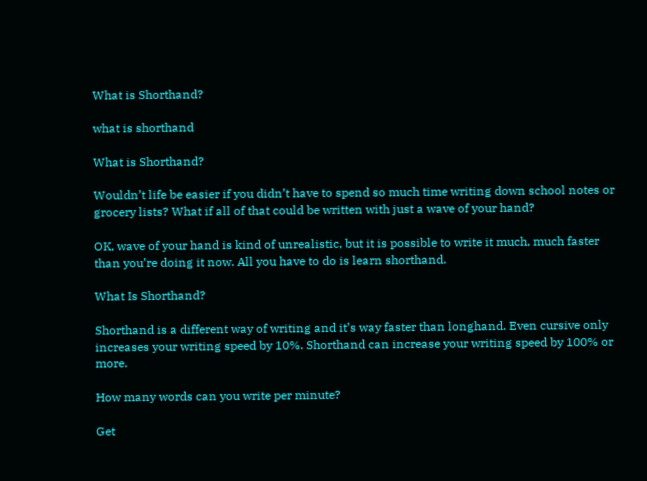What is Shorthand?

what is shorthand

What is Shorthand?

Wouldn’t life be easier if you didn’t have to spend so much time writing down school notes or grocery lists? What if all of that could be written with just a wave of your hand?

OK, wave of your hand is kind of unrealistic, but it is possible to write it much, much faster than you’re doing it now. All you have to do is learn shorthand.

What Is Shorthand?

Shorthand is a different way of writing and it’s way faster than longhand. Even cursive only increases your writing speed by 10%. Shorthand can increase your writing speed by 100% or more.

How many words can you write per minute?

Get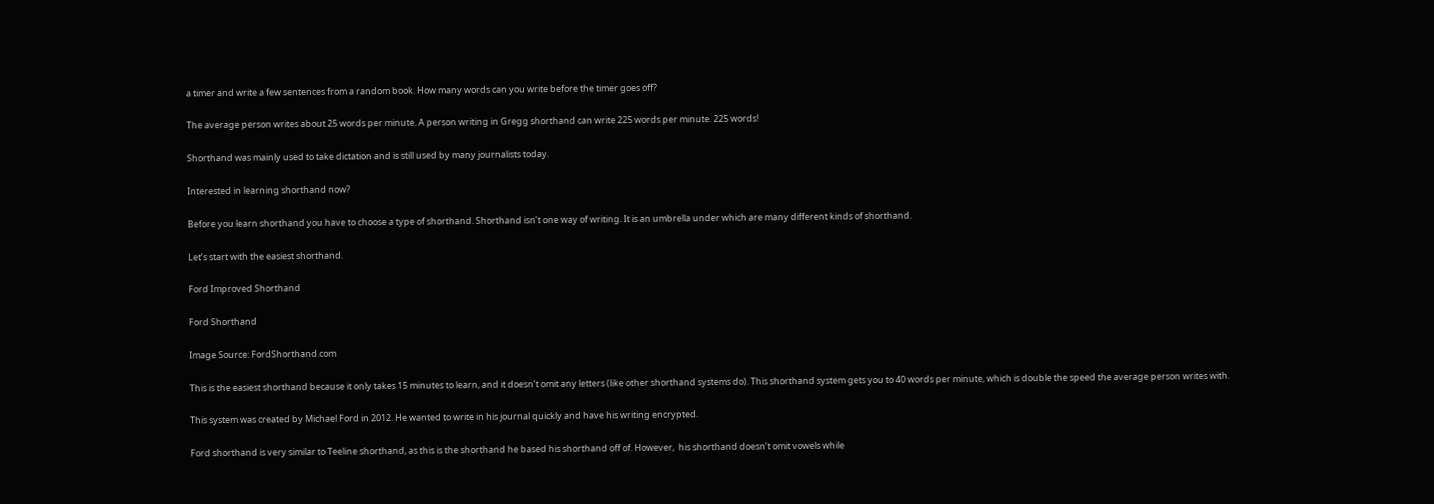a timer and write a few sentences from a random book. How many words can you write before the timer goes off?

The average person writes about 25 words per minute. A person writing in Gregg shorthand can write 225 words per minute. 225 words!

Shorthand was mainly used to take dictation and is still used by many journalists today.

Interested in learning shorthand now?

Before you learn shorthand you have to choose a type of shorthand. Shorthand isn’t one way of writing. It is an umbrella under which are many different kinds of shorthand.

Let’s start with the easiest shorthand.

Ford Improved Shorthand

Ford Shorthand

Image Source: FordShorthand.com

This is the easiest shorthand because it only takes 15 minutes to learn, and it doesn’t omit any letters (like other shorthand systems do). This shorthand system gets you to 40 words per minute, which is double the speed the average person writes with.

This system was created by Michael Ford in 2012. He wanted to write in his journal quickly and have his writing encrypted.

Ford shorthand is very similar to Teeline shorthand, as this is the shorthand he based his shorthand off of. However,  his shorthand doesn’t omit vowels while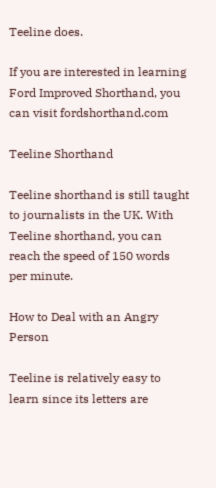Teeline does.

If you are interested in learning Ford Improved Shorthand, you can visit fordshorthand.com

Teeline Shorthand

Teeline shorthand is still taught to journalists in the UK. With Teeline shorthand, you can reach the speed of 150 words per minute.

How to Deal with an Angry Person

Teeline is relatively easy to learn since its letters are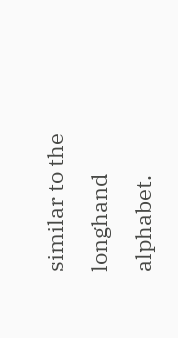similar to the longhand alphabet.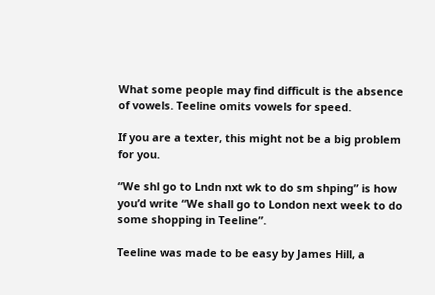What some people may find difficult is the absence of vowels. Teeline omits vowels for speed.

If you are a texter, this might not be a big problem for you.

“We shl go to Lndn nxt wk to do sm shping” is how you’d write “We shall go to London next week to do some shopping in Teeline”.

Teeline was made to be easy by James Hill, a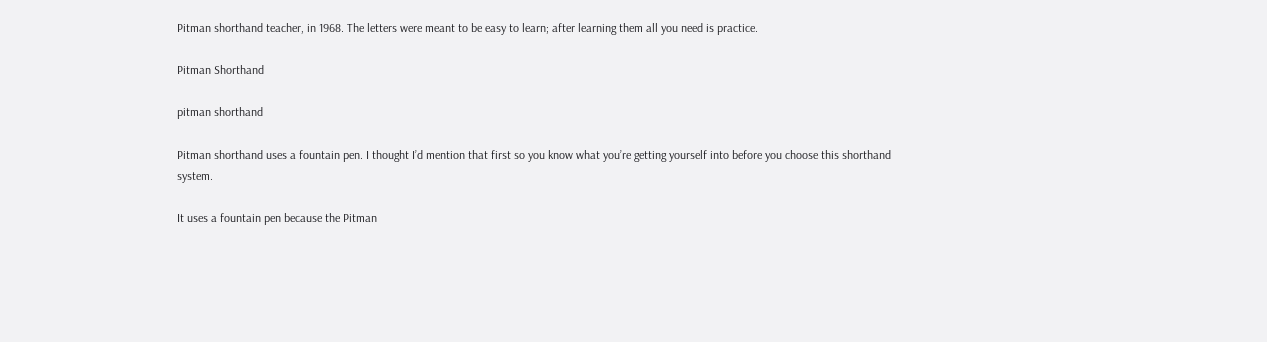Pitman shorthand teacher, in 1968. The letters were meant to be easy to learn; after learning them all you need is practice.

Pitman Shorthand

pitman shorthand

Pitman shorthand uses a fountain pen. I thought I’d mention that first so you know what you’re getting yourself into before you choose this shorthand system.

It uses a fountain pen because the Pitman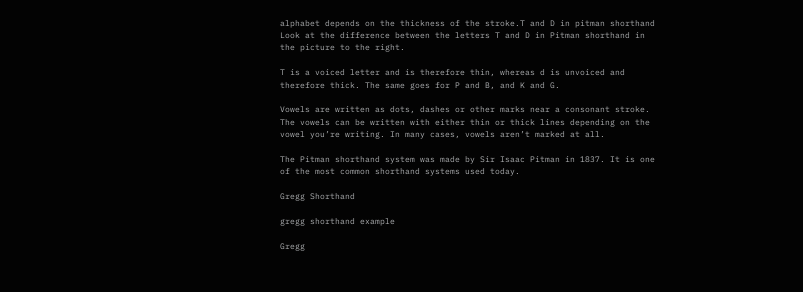alphabet depends on the thickness of the stroke.T and D in pitman shorthand Look at the difference between the letters T and D in Pitman shorthand in the picture to the right.

T is a voiced letter and is therefore thin, whereas d is unvoiced and therefore thick. The same goes for P and B, and K and G.

Vowels are written as dots, dashes or other marks near a consonant stroke. The vowels can be written with either thin or thick lines depending on the vowel you’re writing. In many cases, vowels aren’t marked at all.

The Pitman shorthand system was made by Sir Isaac Pitman in 1837. It is one of the most common shorthand systems used today.

Gregg Shorthand

gregg shorthand example

Gregg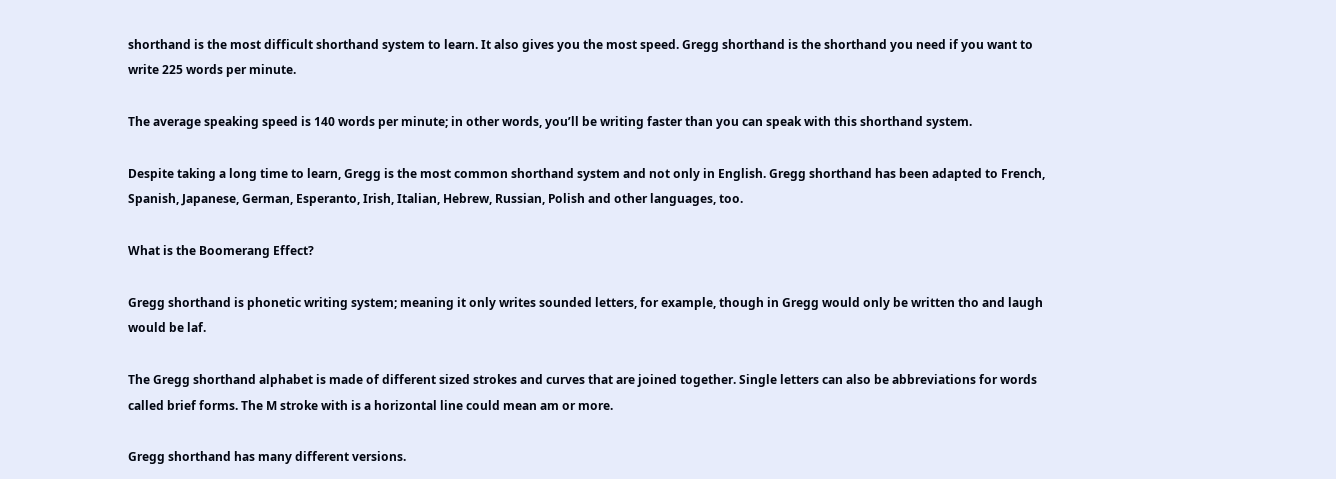shorthand is the most difficult shorthand system to learn. It also gives you the most speed. Gregg shorthand is the shorthand you need if you want to write 225 words per minute.

The average speaking speed is 140 words per minute; in other words, you’ll be writing faster than you can speak with this shorthand system.

Despite taking a long time to learn, Gregg is the most common shorthand system and not only in English. Gregg shorthand has been adapted to French, Spanish, Japanese, German, Esperanto, Irish, Italian, Hebrew, Russian, Polish and other languages, too.

What is the Boomerang Effect?

Gregg shorthand is phonetic writing system; meaning it only writes sounded letters, for example, though in Gregg would only be written tho and laugh would be laf.

The Gregg shorthand alphabet is made of different sized strokes and curves that are joined together. Single letters can also be abbreviations for words called brief forms. The M stroke with is a horizontal line could mean am or more.

Gregg shorthand has many different versions.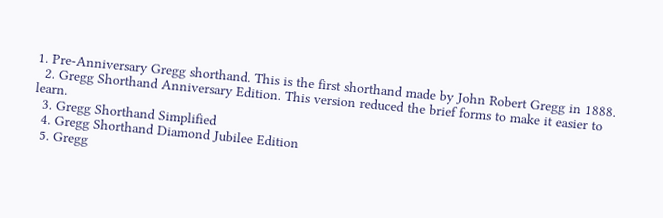1. Pre-Anniversary Gregg shorthand. This is the first shorthand made by John Robert Gregg in 1888.
  2. Gregg Shorthand Anniversary Edition. This version reduced the brief forms to make it easier to learn.
  3. Gregg Shorthand Simplified
  4. Gregg Shorthand Diamond Jubilee Edition
  5. Gregg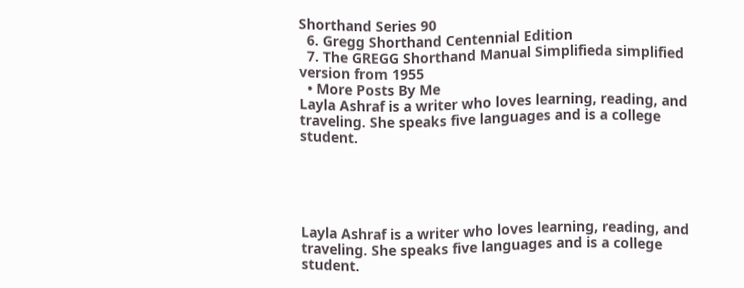Shorthand Series 90
  6. Gregg Shorthand Centennial Edition
  7. The GREGG Shorthand Manual Simplifieda simplified version from 1955
  • More Posts By Me
Layla Ashraf is a writer who loves learning, reading, and traveling. She speaks five languages and is a college student.





Layla Ashraf is a writer who loves learning, reading, and traveling. She speaks five languages and is a college student.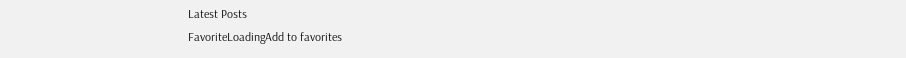Latest Posts
FavoriteLoadingAdd to favorites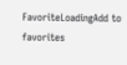FavoriteLoadingAdd to favorites